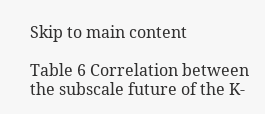Skip to main content

Table 6 Correlation between the subscale future of the K-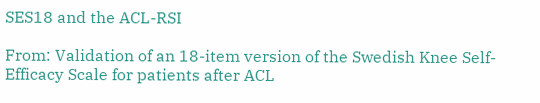SES18 and the ACL-RSI

From: Validation of an 18-item version of the Swedish Knee Self-Efficacy Scale for patients after ACL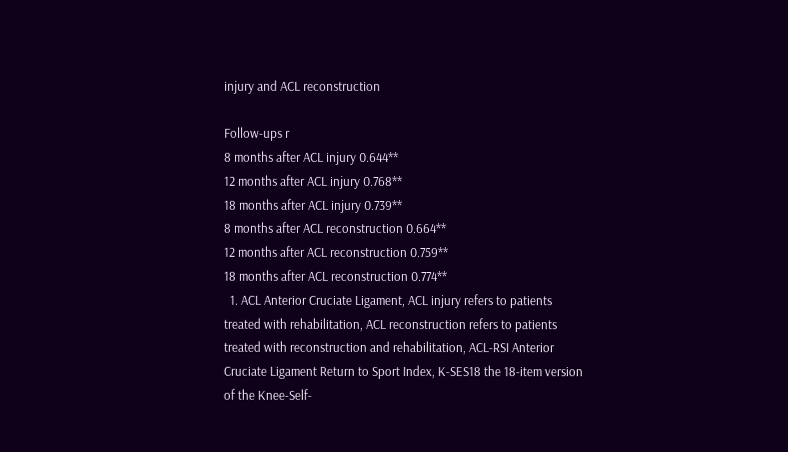injury and ACL reconstruction

Follow-ups r
8 months after ACL injury 0.644**
12 months after ACL injury 0.768**
18 months after ACL injury 0.739**
8 months after ACL reconstruction 0.664**
12 months after ACL reconstruction 0.759**
18 months after ACL reconstruction 0.774**
  1. ACL Anterior Cruciate Ligament, ACL injury refers to patients treated with rehabilitation, ACL reconstruction refers to patients treated with reconstruction and rehabilitation, ACL-RSI Anterior Cruciate Ligament Return to Sport Index, K-SES18 the 18-item version of the Knee-Self-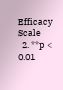Efficacy Scale
  2. **p < 0.01